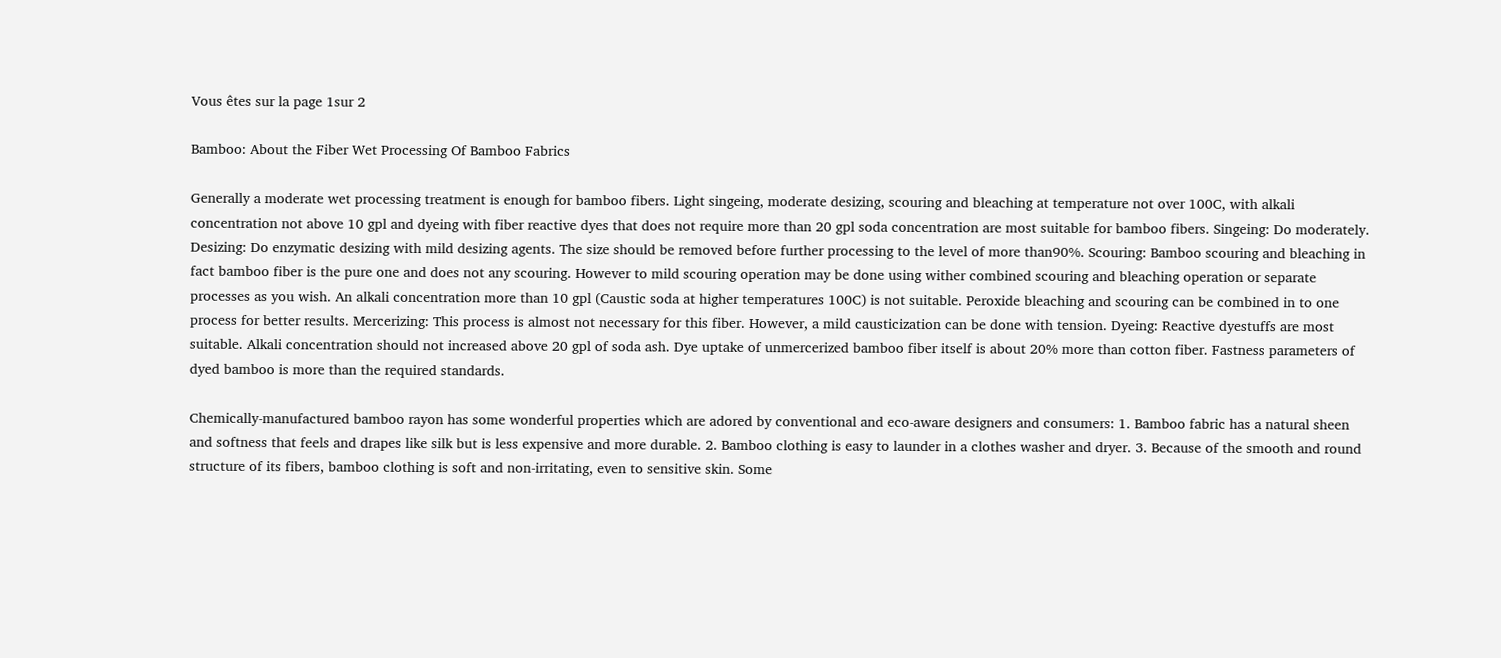Vous êtes sur la page 1sur 2

Bamboo: About the Fiber Wet Processing Of Bamboo Fabrics

Generally a moderate wet processing treatment is enough for bamboo fibers. Light singeing, moderate desizing, scouring and bleaching at temperature not over 100C, with alkali concentration not above 10 gpl and dyeing with fiber reactive dyes that does not require more than 20 gpl soda concentration are most suitable for bamboo fibers. Singeing: Do moderately. Desizing: Do enzymatic desizing with mild desizing agents. The size should be removed before further processing to the level of more than90%. Scouring: Bamboo scouring and bleaching in fact bamboo fiber is the pure one and does not any scouring. However to mild scouring operation may be done using wither combined scouring and bleaching operation or separate processes as you wish. An alkali concentration more than 10 gpl (Caustic soda at higher temperatures 100C) is not suitable. Peroxide bleaching and scouring can be combined in to one process for better results. Mercerizing: This process is almost not necessary for this fiber. However, a mild causticization can be done with tension. Dyeing: Reactive dyestuffs are most suitable. Alkali concentration should not increased above 20 gpl of soda ash. Dye uptake of unmercerized bamboo fiber itself is about 20% more than cotton fiber. Fastness parameters of dyed bamboo is more than the required standards.

Chemically-manufactured bamboo rayon has some wonderful properties which are adored by conventional and eco-aware designers and consumers: 1. Bamboo fabric has a natural sheen and softness that feels and drapes like silk but is less expensive and more durable. 2. Bamboo clothing is easy to launder in a clothes washer and dryer. 3. Because of the smooth and round structure of its fibers, bamboo clothing is soft and non-irritating, even to sensitive skin. Some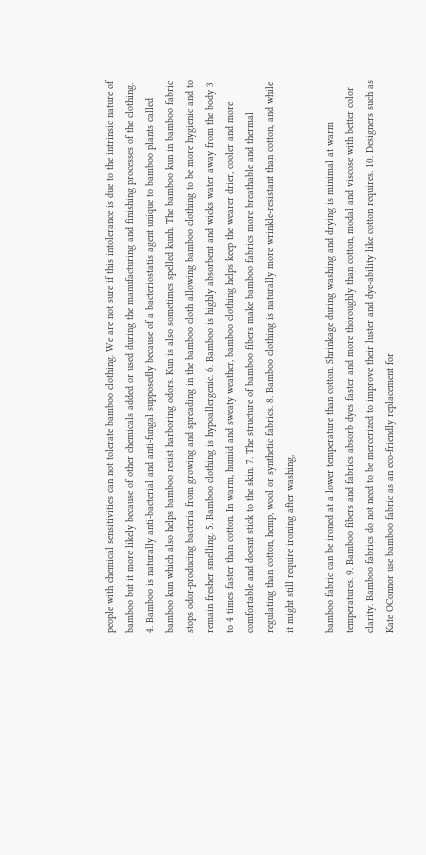people with chemical sensitivities can not tolerate bamboo clothing. We are not sure if this intolerance is due to the intrinsic nature of bamboo but it more likely because of other chemicals added or used during the manufacturing and finishing processes of the clothing. 4. Bamboo is naturally anti-bacterial and anti-fungal supposedly because of a bacteriostatis agent unique to bamboo plants called bamboo kun which also helps bamboo resist harboring odors. Kun is also sometimes spelled kunh. The bamboo kun in bamboo fabric stops odor-producing bacteria from growing and spreading in the bamboo cloth allowing bamboo clothing to be more hygienic and to remain fresher smelling. 5. Bamboo clothing is hypoallergenic. 6. Bamboo is highly absorbent and wicks water away from the body 3 to 4 times faster than cotton. In warm, humid and sweaty weather, bamboo clothing helps keep the wearer drier, cooler and more comfortable and doesnt stick to the skin. 7. The structure of bamboo fibers make bamboo fabrics more breathable and thermal regulating than cotton, hemp, wool or synthetic fabrics. 8. Bamboo clothing is naturally more wrinkle-resistant than cotton, and while it might still require ironing after washing,

bamboo fabric can be ironed at a lower temperature than cotton. Shrinkage during washing and drying is minimal at warm temperatures. 9. Bamboo fibers and fabrics absorb dyes faster and more thoroughly than cotton, modal and viscose with better color clarity. Bamboo fabrics do not need to be mercerized to improve their luster and dye-ability like cotton requires. 10. Designers such as Kate OConnor use bamboo fabric as an eco-friendly replacement for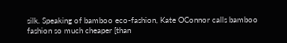silk. Speaking of bamboo eco-fashion, Kate OConnor calls bamboo fashion so much cheaper [than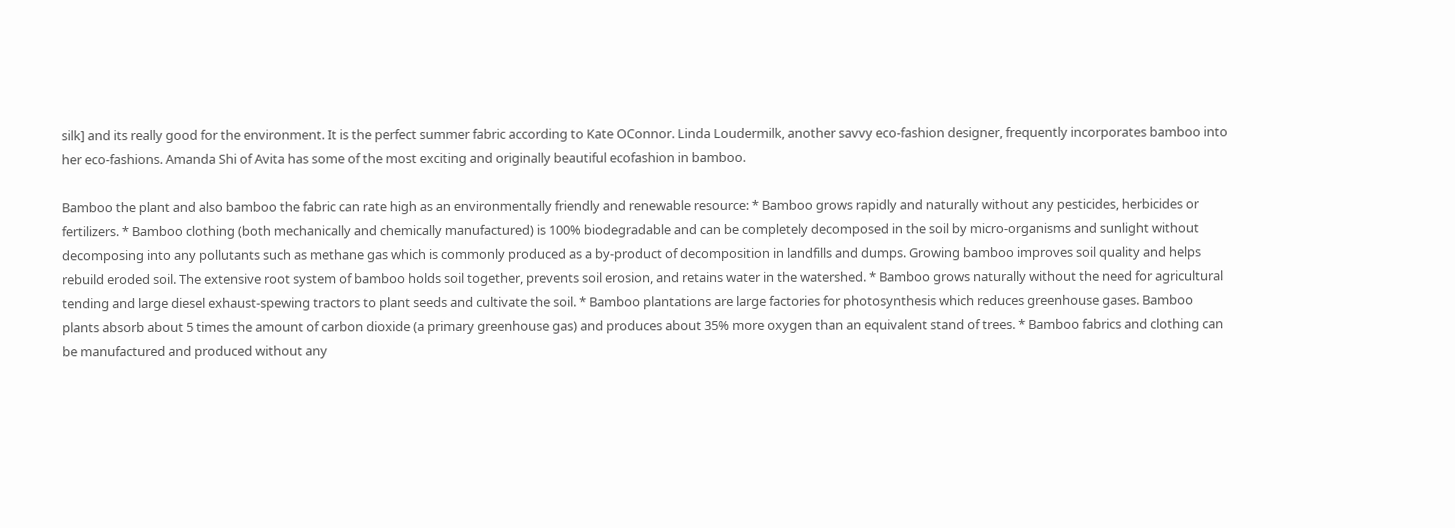silk] and its really good for the environment. It is the perfect summer fabric according to Kate OConnor. Linda Loudermilk, another savvy eco-fashion designer, frequently incorporates bamboo into her eco-fashions. Amanda Shi of Avita has some of the most exciting and originally beautiful ecofashion in bamboo.

Bamboo the plant and also bamboo the fabric can rate high as an environmentally friendly and renewable resource: * Bamboo grows rapidly and naturally without any pesticides, herbicides or fertilizers. * Bamboo clothing (both mechanically and chemically manufactured) is 100% biodegradable and can be completely decomposed in the soil by micro-organisms and sunlight without decomposing into any pollutants such as methane gas which is commonly produced as a by-product of decomposition in landfills and dumps. Growing bamboo improves soil quality and helps rebuild eroded soil. The extensive root system of bamboo holds soil together, prevents soil erosion, and retains water in the watershed. * Bamboo grows naturally without the need for agricultural tending and large diesel exhaust-spewing tractors to plant seeds and cultivate the soil. * Bamboo plantations are large factories for photosynthesis which reduces greenhouse gases. Bamboo plants absorb about 5 times the amount of carbon dioxide (a primary greenhouse gas) and produces about 35% more oxygen than an equivalent stand of trees. * Bamboo fabrics and clothing can be manufactured and produced without any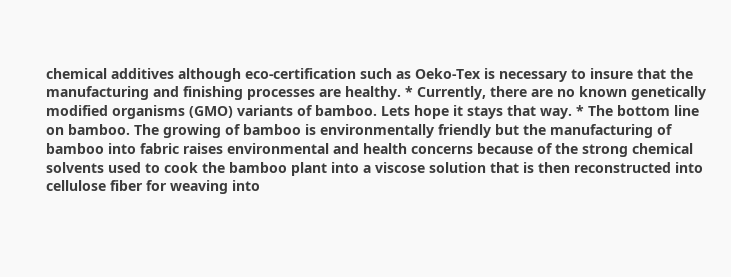chemical additives although eco-certification such as Oeko-Tex is necessary to insure that the manufacturing and finishing processes are healthy. * Currently, there are no known genetically modified organisms (GMO) variants of bamboo. Lets hope it stays that way. * The bottom line on bamboo. The growing of bamboo is environmentally friendly but the manufacturing of bamboo into fabric raises environmental and health concerns because of the strong chemical solvents used to cook the bamboo plant into a viscose solution that is then reconstructed into cellulose fiber for weaving into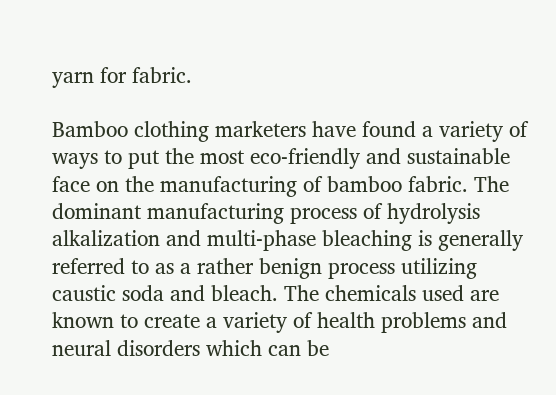yarn for fabric.

Bamboo clothing marketers have found a variety of ways to put the most eco-friendly and sustainable face on the manufacturing of bamboo fabric. The dominant manufacturing process of hydrolysis alkalization and multi-phase bleaching is generally referred to as a rather benign process utilizing caustic soda and bleach. The chemicals used are known to create a variety of health problems and neural disorders which can be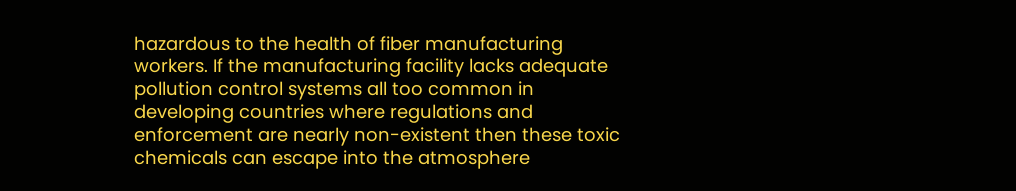hazardous to the health of fiber manufacturing workers. If the manufacturing facility lacks adequate pollution control systems all too common in developing countries where regulations and enforcement are nearly non-existent then these toxic chemicals can escape into the atmosphere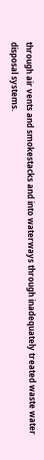through air vents and smokestacks and into waterways through inadequately treated waste water disposal systems.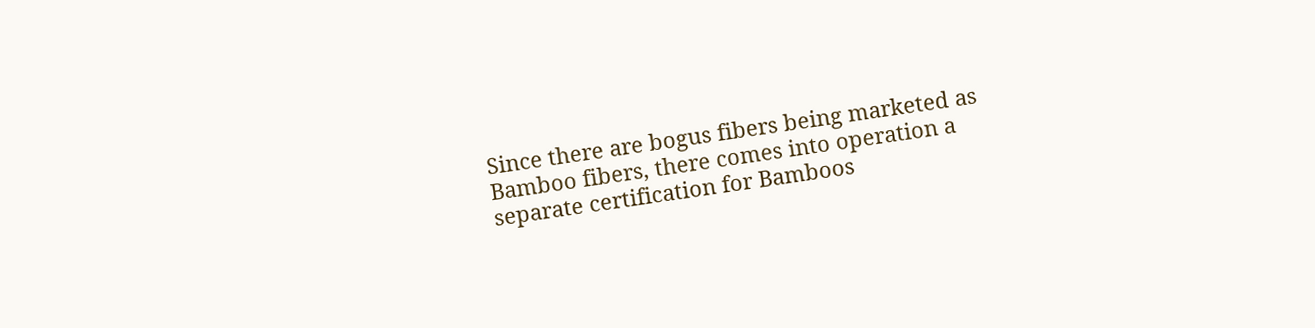Since there are bogus fibers being marketed as Bamboo fibers, there comes into operation a separate certification for Bamboos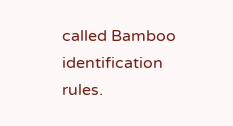called Bamboo identification rules.